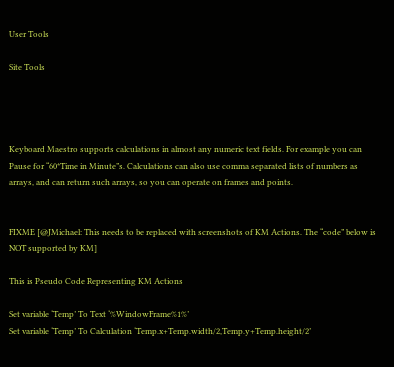User Tools

Site Tools




Keyboard Maestro supports calculations in almost any numeric text fields. For example you can Pause for “60*Time in Minute”s. Calculations can also use comma separated lists of numbers as arrays, and can return such arrays, so you can operate on frames and points.


FIXME [@JMichael: This needs to be replaced with screenshots of KM Actions. The “code” below is NOT supported by KM]

This is Pseudo Code Representing KM Actions

Set variable ‘Temp’ To Text ‘%WindowFrame%1%’
Set variable ‘Temp’ To Calculation ‘Temp.x+Temp.width/2,Temp.y+Temp.height/2’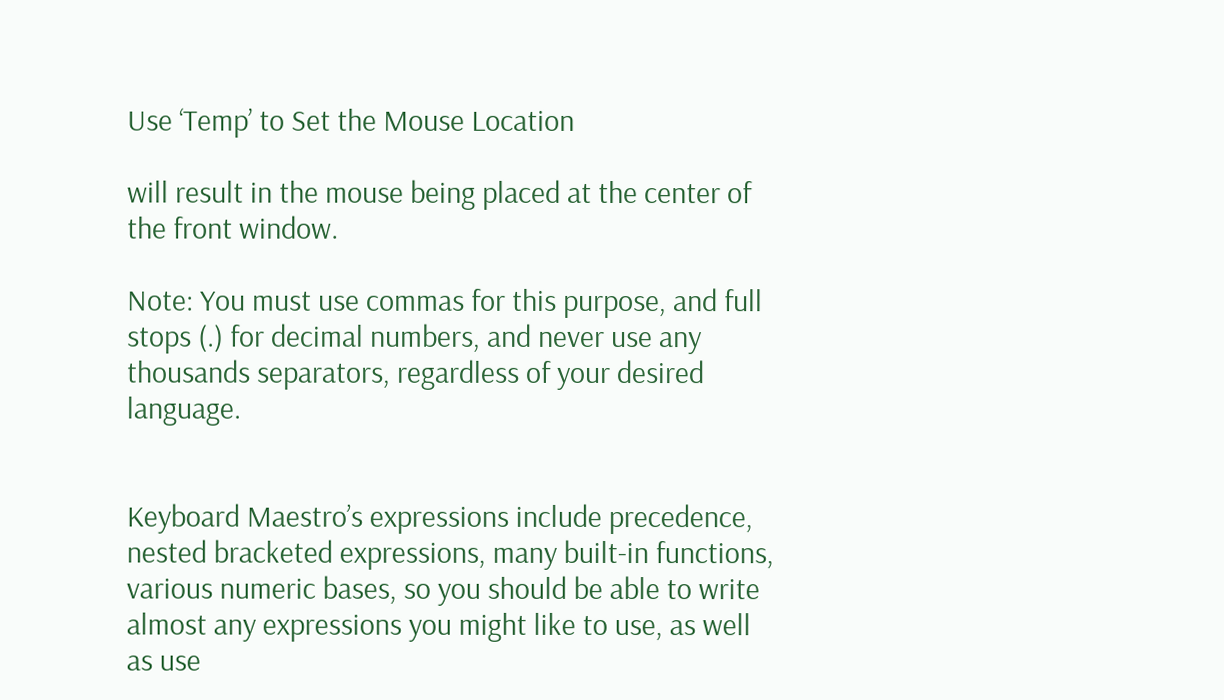Use ‘Temp’ to Set the Mouse Location

will result in the mouse being placed at the center of the front window.

Note: You must use commas for this purpose, and full stops (.) for decimal numbers, and never use any thousands separators, regardless of your desired language.


Keyboard Maestro’s expressions include precedence, nested bracketed expressions, many built-in functions, various numeric bases, so you should be able to write almost any expressions you might like to use, as well as use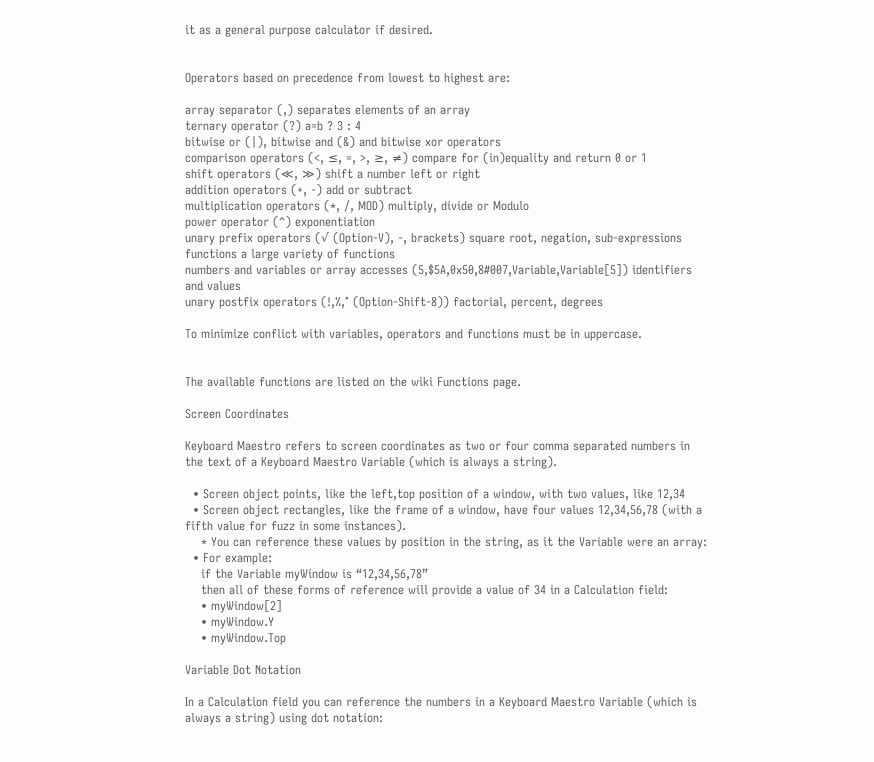it as a general purpose calculator if desired.


Operators based on precedence from lowest to highest are:

array separator (,) separates elements of an array
ternary operator (?) a=b ? 3 : 4
bitwise or (|), bitwise and (&) and bitwise xor operators
comparison operators (<, ≤, =, >, ≥, ≠) compare for (in)equality and return 0 or 1
shift operators (≪, ≫) shift a number left or right
addition operators (+, -) add or subtract
multiplication operators (*, /, MOD) multiply, divide or Modulo
power operator (^) exponentiation
unary prefix operators (√ (Option-V), -, brackets) square root, negation, sub-expressions
functions a large variety of functions
numbers and variables or array accesses (5,$5A,0x50,8#007,Variable,Variable[5]) identifiers and values
unary postfix operators (!,%,° (Option-Shift-8)) factorial, percent, degrees

To minimize conflict with variables, operators and functions must be in uppercase.


The available functions are listed on the wiki Functions page.

Screen Coordinates

Keyboard Maestro refers to screen coordinates as two or four comma separated numbers in the text of a Keyboard Maestro Variable (which is always a string).

  • Screen object points, like the left,top position of a window, with two values, like 12,34
  • Screen object rectangles, like the frame of a window, have four values 12,34,56,78 (with a fifth value for fuzz in some instances).
    * You can reference these values by position in the string, as it the Variable were an array:
  • For example:
    if the Variable myWindow is “12,34,56,78”
    then all of these forms of reference will provide a value of 34 in a Calculation field:
    • myWindow[2]
    • myWindow.Y
    • myWindow.Top

Variable Dot Notation

In a Calculation field you can reference the numbers in a Keyboard Maestro Variable (which is always a string) using dot notation: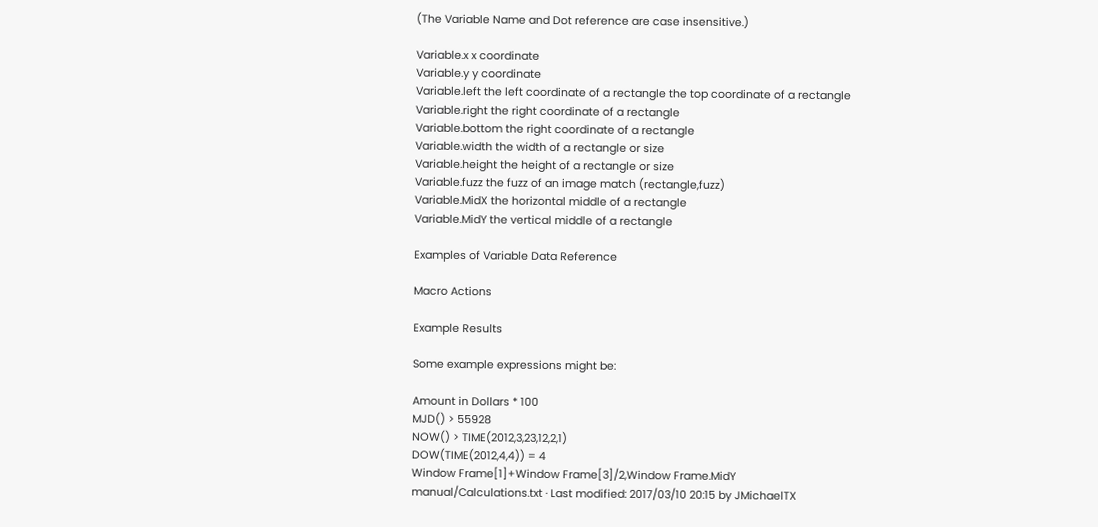(The Variable Name and Dot reference are case insensitive.)

Variable.x x coordinate
Variable.y y coordinate
Variable.left the left coordinate of a rectangle the top coordinate of a rectangle
Variable.right the right coordinate of a rectangle
Variable.bottom the right coordinate of a rectangle
Variable.width the width of a rectangle or size
Variable.height the height of a rectangle or size
Variable.fuzz the fuzz of an image match (rectangle,fuzz)
Variable.MidX the horizontal middle of a rectangle
Variable.MidY the vertical middle of a rectangle

Examples of Variable Data Reference

Macro Actions

Example Results

Some example expressions might be:

Amount in Dollars * 100
MJD() > 55928
NOW() > TIME(2012,3,23,12,2,1)
DOW(TIME(2012,4,4)) = 4
Window Frame[1]+Window Frame[3]/2,Window Frame.MidY
manual/Calculations.txt · Last modified: 2017/03/10 20:15 by JMichaelTX